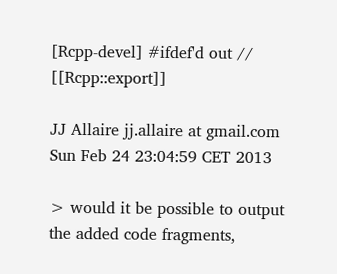[Rcpp-devel] #ifdef'd out // [[Rcpp::export]]

JJ Allaire jj.allaire at gmail.com
Sun Feb 24 23:04:59 CET 2013

> would it be possible to output the added code fragments,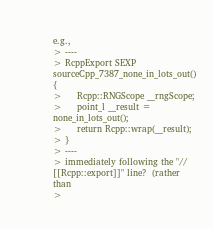e.g.,
> ----
> RcppExport SEXP sourceCpp_7387_none_in_lots_out() {
>     Rcpp::RNGScope __rngScope;
>     point_l __result = none_in_lots_out();
>     return Rcpp::wrap(__result);
> }
> ----
> immediately following the "// [[Rcpp::export]]" line?  (rather than
>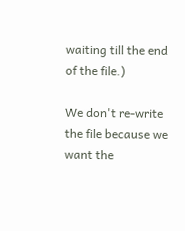waiting till the end of the file.)

We don't re-write the file because we want the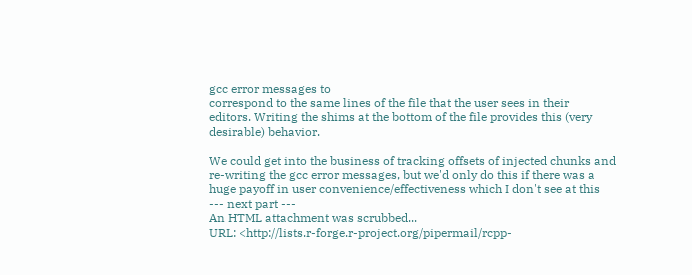gcc error messages to
correspond to the same lines of the file that the user sees in their
editors. Writing the shims at the bottom of the file provides this (very
desirable) behavior.

We could get into the business of tracking offsets of injected chunks and
re-writing the gcc error messages, but we'd only do this if there was a
huge payoff in user convenience/effectiveness which I don't see at this
--- next part ---
An HTML attachment was scrubbed...
URL: <http://lists.r-forge.r-project.org/pipermail/rcpp-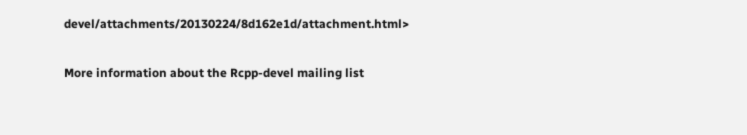devel/attachments/20130224/8d162e1d/attachment.html>

More information about the Rcpp-devel mailing list